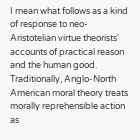I mean what follows as a kind of response to neo-Aristotelian virtue theorists' accounts of practical reason and the human good. Traditionally, Anglo-North American moral theory treats morally reprehensible action as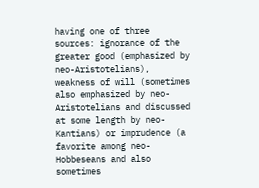having one of three sources: ignorance of the greater good (emphasized by neo-Aristotelians), weakness of will (sometimes also emphasized by neo-Aristotelians and discussed at some length by neo-Kantians) or imprudence (a favorite among neo-Hobbeseans and also sometimes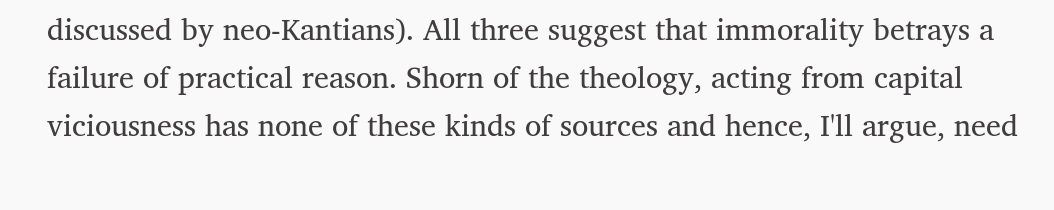discussed by neo-Kantians). All three suggest that immorality betrays a failure of practical reason. Shorn of the theology, acting from capital viciousness has none of these kinds of sources and hence, I'll argue, need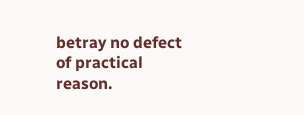betray no defect of practical reason.